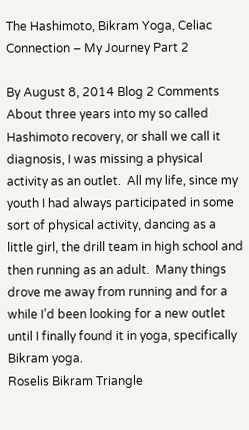The Hashimoto, Bikram Yoga, Celiac Connection – My Journey Part 2

By August 8, 2014 Blog 2 Comments
About three years into my so called Hashimoto recovery, or shall we call it diagnosis, I was missing a physical activity as an outlet.  All my life, since my youth I had always participated in some sort of physical activity, dancing as a little girl, the drill team in high school and then running as an adult.  Many things drove me away from running and for a while I’d been looking for a new outlet until I finally found it in yoga, specifically Bikram yoga.
Roselis Bikram Triangle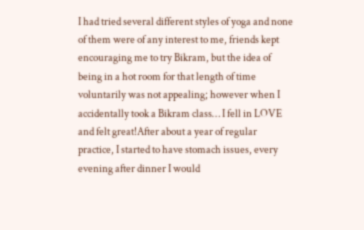I had tried several different styles of yoga and none of them were of any interest to me, friends kept encouraging me to try Bikram, but the idea of being in a hot room for that length of time voluntarily was not appealing; however when I accidentally took a Bikram class… I fell in LOVE and felt great!After about a year of regular practice, I started to have stomach issues, every evening after dinner I would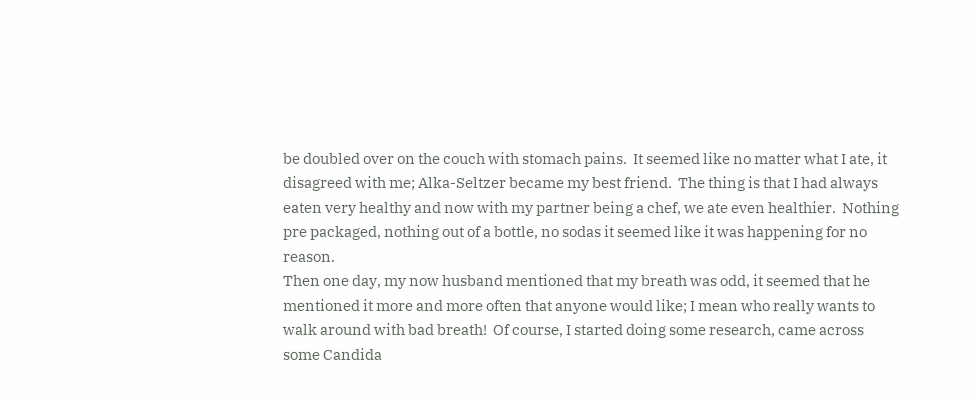be doubled over on the couch with stomach pains.  It seemed like no matter what I ate, it disagreed with me; Alka-Seltzer became my best friend.  The thing is that I had always eaten very healthy and now with my partner being a chef, we ate even healthier.  Nothing pre packaged, nothing out of a bottle, no sodas it seemed like it was happening for no reason.
Then one day, my now husband mentioned that my breath was odd, it seemed that he mentioned it more and more often that anyone would like; I mean who really wants to walk around with bad breath!  Of course, I started doing some research, came across some Candida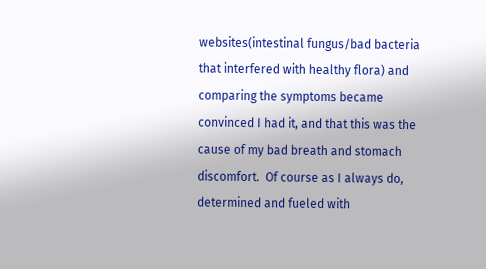websites(intestinal fungus/bad bacteria that interfered with healthy flora) and comparing the symptoms became convinced I had it, and that this was the cause of my bad breath and stomach discomfort.  Of course as I always do, determined and fueled with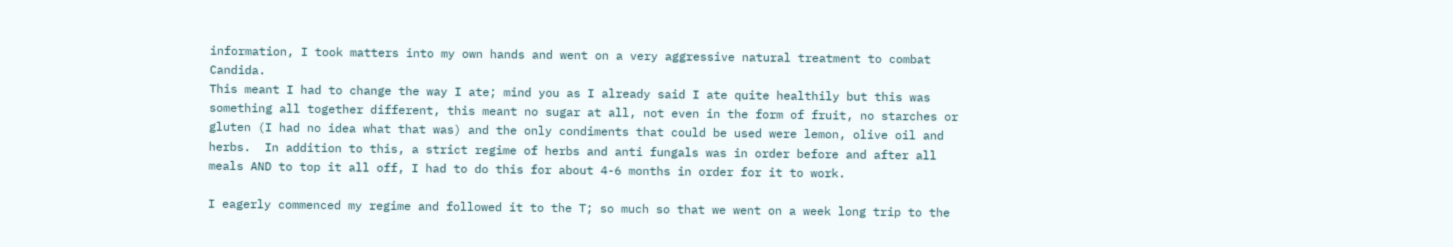information, I took matters into my own hands and went on a very aggressive natural treatment to combat Candida.
This meant I had to change the way I ate; mind you as I already said I ate quite healthily but this was something all together different, this meant no sugar at all, not even in the form of fruit, no starches or gluten (I had no idea what that was) and the only condiments that could be used were lemon, olive oil and herbs.  In addition to this, a strict regime of herbs and anti fungals was in order before and after all meals AND to top it all off, I had to do this for about 4-6 months in order for it to work.

I eagerly commenced my regime and followed it to the T; so much so that we went on a week long trip to the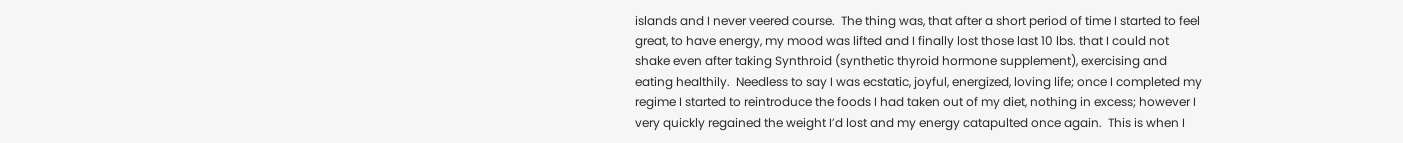islands and I never veered course.  The thing was, that after a short period of time I started to feel great, to have energy, my mood was lifted and I finally lost those last 10 lbs. that I could not shake even after taking Synthroid (synthetic thyroid hormone supplement), exercising and eating healthily.  Needless to say I was ecstatic, joyful, energized, loving life; once I completed my regime I started to reintroduce the foods I had taken out of my diet, nothing in excess; however I very quickly regained the weight I’d lost and my energy catapulted once again.  This is when I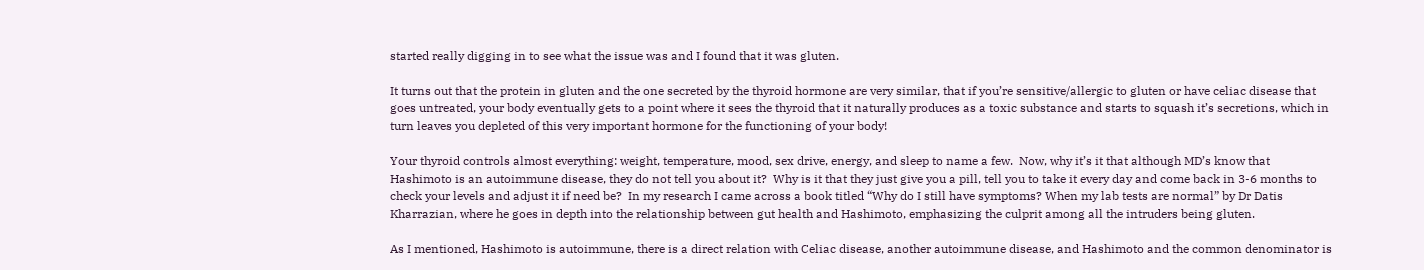started really digging in to see what the issue was and I found that it was gluten.

It turns out that the protein in gluten and the one secreted by the thyroid hormone are very similar, that if you’re sensitive/allergic to gluten or have celiac disease that goes untreated, your body eventually gets to a point where it sees the thyroid that it naturally produces as a toxic substance and starts to squash it’s secretions, which in turn leaves you depleted of this very important hormone for the functioning of your body!

Your thyroid controls almost everything: weight, temperature, mood, sex drive, energy, and sleep to name a few.  Now, why it’s it that although MD’s know that Hashimoto is an autoimmune disease, they do not tell you about it?  Why is it that they just give you a pill, tell you to take it every day and come back in 3-6 months to check your levels and adjust it if need be?  In my research I came across a book titled “Why do I still have symptoms? When my lab tests are normal” by Dr Datis Kharrazian, where he goes in depth into the relationship between gut health and Hashimoto, emphasizing the culprit among all the intruders being gluten.

As I mentioned, Hashimoto is autoimmune, there is a direct relation with Celiac disease, another autoimmune disease, and Hashimoto and the common denominator is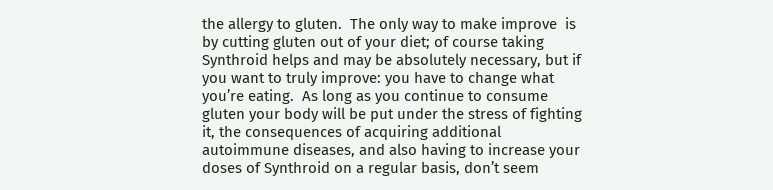the allergy to gluten.  The only way to make improve  is by cutting gluten out of your diet; of course taking Synthroid helps and may be absolutely necessary, but if you want to truly improve: you have to change what you’re eating.  As long as you continue to consume gluten your body will be put under the stress of fighting it, the consequences of acquiring additional autoimmune diseases, and also having to increase your doses of Synthroid on a regular basis, don’t seem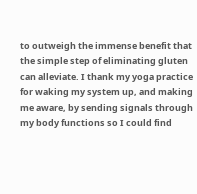to outweigh the immense benefit that the simple step of eliminating gluten can alleviate. I thank my yoga practice for waking my system up, and making me aware, by sending signals through my body functions so I could find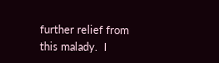further relief from this malady.  I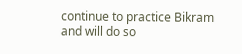continue to practice Bikram and will do so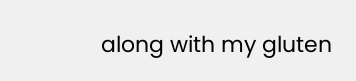along with my gluten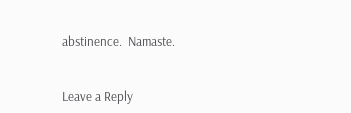abstinence.  Namaste.


Leave a Reply